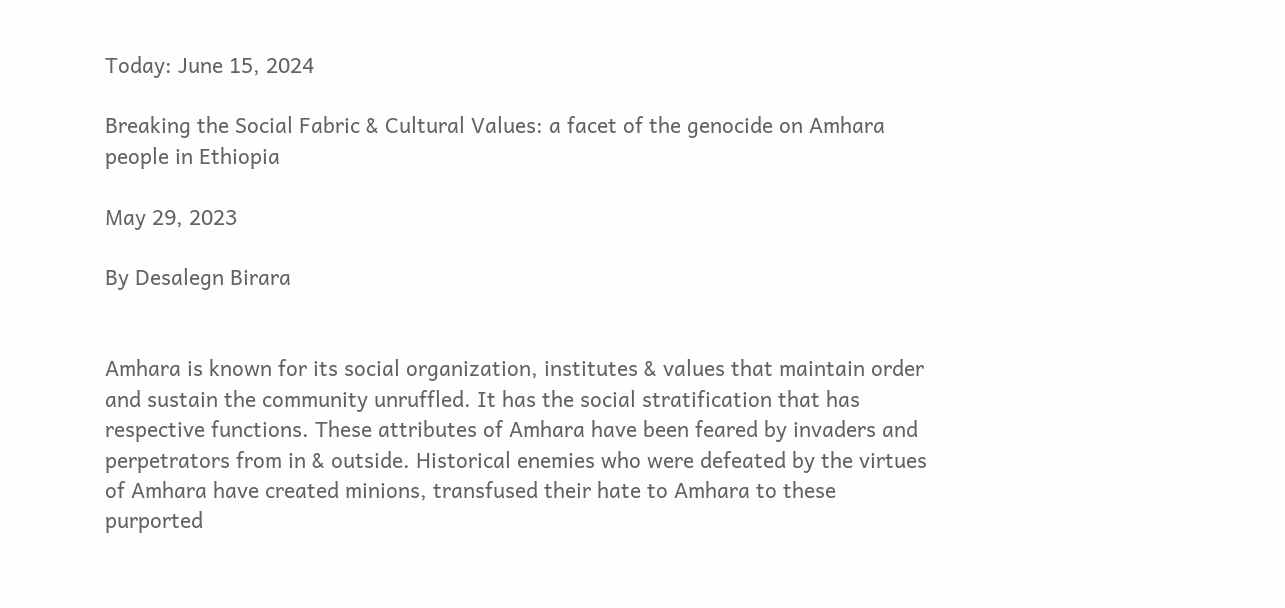Today: June 15, 2024

Breaking the Social Fabric & Cultural Values: a facet of the genocide on Amhara people in Ethiopia

May 29, 2023

By Desalegn Birara


Amhara is known for its social organization, institutes & values that maintain order and sustain the community unruffled. It has the social stratification that has respective functions. These attributes of Amhara have been feared by invaders and perpetrators from in & outside. Historical enemies who were defeated by the virtues of Amhara have created minions, transfused their hate to Amhara to these purported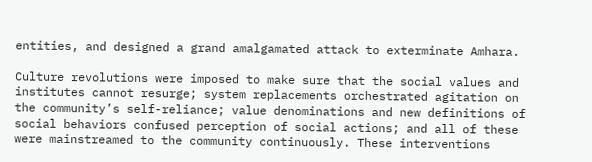entities, and designed a grand amalgamated attack to exterminate Amhara.

Culture revolutions were imposed to make sure that the social values and institutes cannot resurge; system replacements orchestrated agitation on the community’s self-reliance; value denominations and new definitions of social behaviors confused perception of social actions; and all of these were mainstreamed to the community continuously. These interventions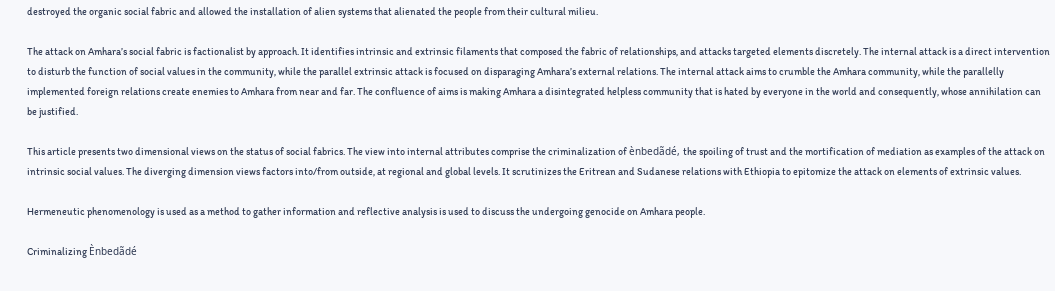destroyed the organic social fabric and allowed the installation of alien systems that alienated the people from their cultural milieu.

The attack on Amhara’s social fabric is factionalist by approach. It identifies intrinsic and extrinsic filaments that composed the fabric of relationships, and attacks targeted elements discretely. The internal attack is a direct intervention to disturb the function of social values in the community, while the parallel extrinsic attack is focused on disparaging Amhara’s external relations. The internal attack aims to crumble the Amhara community, while the parallelly implemented foreign relations create enemies to Amhara from near and far. The confluence of aims is making Amhara a disintegrated helpless community that is hated by everyone in the world and consequently, whose annihilation can be justified.

This article presents two dimensional views on the status of social fabrics. The view into internal attributes comprise the criminalization of ènbedãdé, the spoiling of trust and the mortification of mediation as examples of the attack on intrinsic social values. The diverging dimension views factors into/from outside, at regional and global levels. It scrutinizes the Eritrean and Sudanese relations with Ethiopia to epitomize the attack on elements of extrinsic values.

Hermeneutic phenomenology is used as a method to gather information and reflective analysis is used to discuss the undergoing genocide on Amhara people.

Criminalizing Ènbedãdé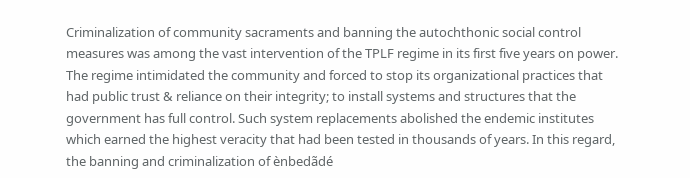Criminalization of community sacraments and banning the autochthonic social control measures was among the vast intervention of the TPLF regime in its first five years on power. The regime intimidated the community and forced to stop its organizational practices that had public trust & reliance on their integrity; to install systems and structures that the government has full control. Such system replacements abolished the endemic institutes which earned the highest veracity that had been tested in thousands of years. In this regard, the banning and criminalization of ènbedãdé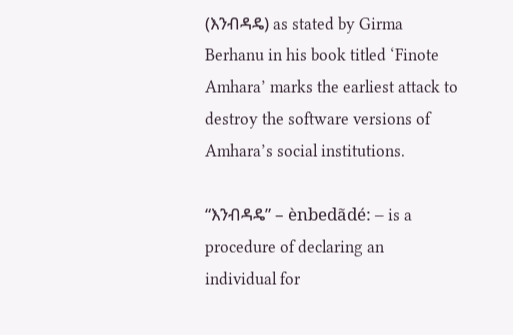(እንብዳዴ) as stated by Girma Berhanu in his book titled ‘Finote Amhara’ marks the earliest attack to destroy the software versions of Amhara’s social institutions.

“እንብዳዴ” – ènbedãdé: – is a procedure of declaring an individual for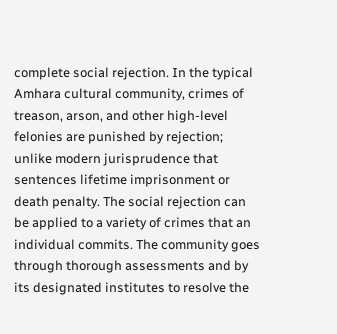complete social rejection. In the typical Amhara cultural community, crimes of treason, arson, and other high-level felonies are punished by rejection; unlike modern jurisprudence that sentences lifetime imprisonment or death penalty. The social rejection can be applied to a variety of crimes that an individual commits. The community goes through thorough assessments and by its designated institutes to resolve the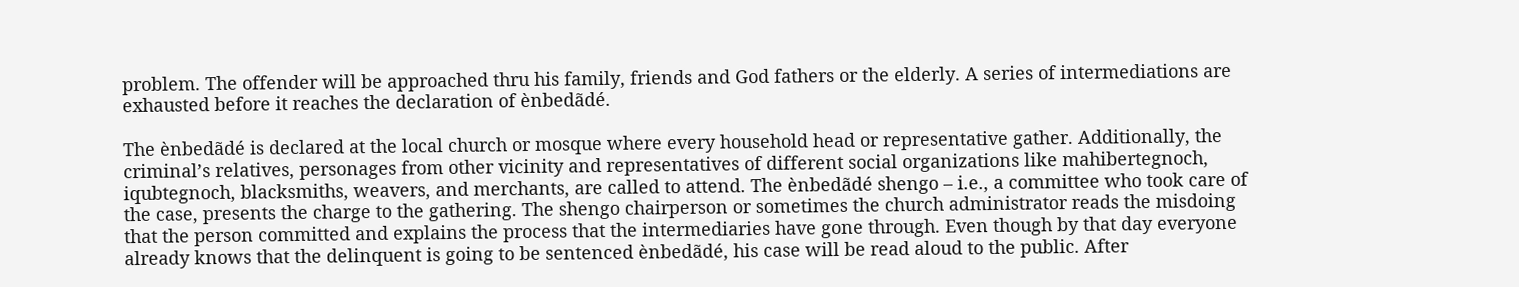problem. The offender will be approached thru his family, friends and God fathers or the elderly. A series of intermediations are exhausted before it reaches the declaration of ènbedãdé.

The ènbedãdé is declared at the local church or mosque where every household head or representative gather. Additionally, the criminal’s relatives, personages from other vicinity and representatives of different social organizations like mahibertegnoch, iqubtegnoch, blacksmiths, weavers, and merchants, are called to attend. The ènbedãdé shengo – i.e., a committee who took care of the case, presents the charge to the gathering. The shengo chairperson or sometimes the church administrator reads the misdoing that the person committed and explains the process that the intermediaries have gone through. Even though by that day everyone already knows that the delinquent is going to be sentenced ènbedãdé, his case will be read aloud to the public. After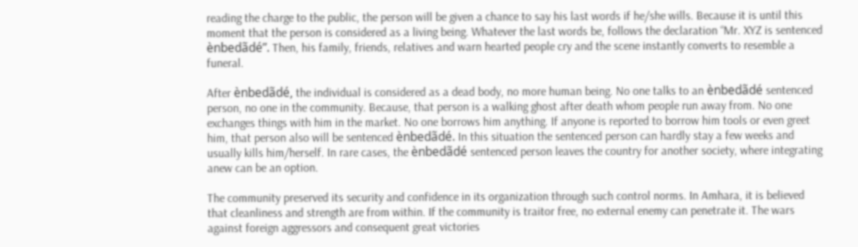reading the charge to the public, the person will be given a chance to say his last words if he/she wills. Because it is until this moment that the person is considered as a living being. Whatever the last words be, follows the declaration “Mr. XYZ is sentenced ènbedãdé”. Then, his family, friends, relatives and warn hearted people cry and the scene instantly converts to resemble a funeral.

After ènbedãdé, the individual is considered as a dead body, no more human being. No one talks to an ènbedãdé sentenced person, no one in the community. Because, that person is a walking ghost after death whom people run away from. No one exchanges things with him in the market. No one borrows him anything. If anyone is reported to borrow him tools or even greet him, that person also will be sentenced ènbedãdé. In this situation the sentenced person can hardly stay a few weeks and usually kills him/herself. In rare cases, the ènbedãdé sentenced person leaves the country for another society, where integrating anew can be an option.

The community preserved its security and confidence in its organization through such control norms. In Amhara, it is believed that cleanliness and strength are from within. If the community is traitor free, no external enemy can penetrate it. The wars against foreign aggressors and consequent great victories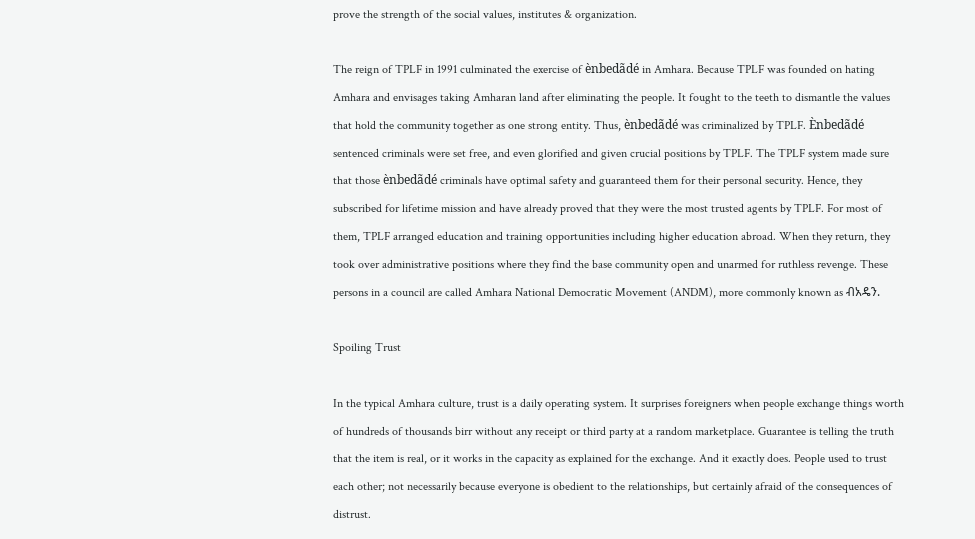prove the strength of the social values, institutes & organization.

The reign of TPLF in 1991 culminated the exercise of ènbedãdé in Amhara. Because TPLF was founded on hating Amhara and envisages taking Amharan land after eliminating the people. It fought to the teeth to dismantle the values that hold the community together as one strong entity. Thus, ènbedãdé was criminalized by TPLF. Ènbedãdé sentenced criminals were set free, and even glorified and given crucial positions by TPLF. The TPLF system made sure that those ènbedãdé criminals have optimal safety and guaranteed them for their personal security. Hence, they subscribed for lifetime mission and have already proved that they were the most trusted agents by TPLF. For most of them, TPLF arranged education and training opportunities including higher education abroad. When they return, they took over administrative positions where they find the base community open and unarmed for ruthless revenge. These persons in a council are called Amhara National Democratic Movement (ANDM), more commonly known as ብአዴን.

Spoiling Trust

In the typical Amhara culture, trust is a daily operating system. It surprises foreigners when people exchange things worth of hundreds of thousands birr without any receipt or third party at a random marketplace. Guarantee is telling the truth that the item is real, or it works in the capacity as explained for the exchange. And it exactly does. People used to trust each other; not necessarily because everyone is obedient to the relationships, but certainly afraid of the consequences of distrust.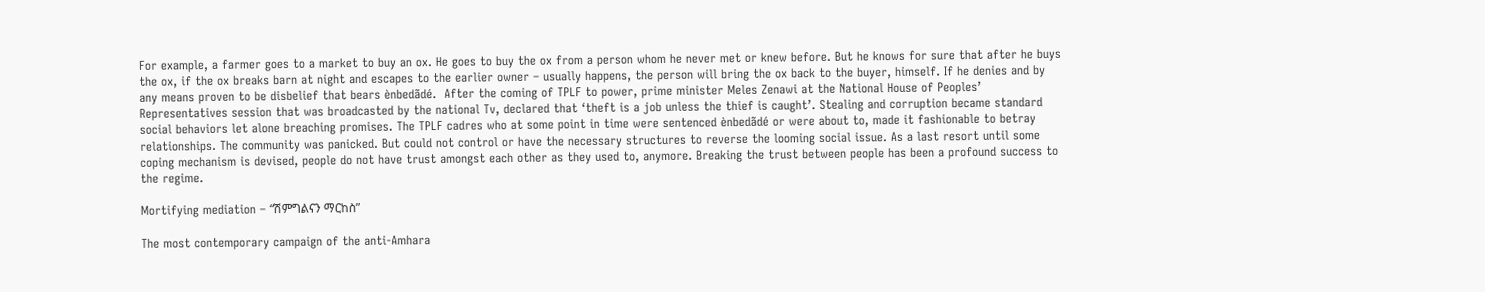For example, a farmer goes to a market to buy an ox. He goes to buy the ox from a person whom he never met or knew before. But he knows for sure that after he buys the ox, if the ox breaks barn at night and escapes to the earlier owner – usually happens, the person will bring the ox back to the buyer, himself. If he denies and by any means proven to be disbelief that bears ènbedãdé.  After the coming of TPLF to power, prime minister Meles Zenawi at the National House of Peoples’ Representatives session that was broadcasted by the national Tv, declared that ‘theft is a job unless the thief is caught’. Stealing and corruption became standard social behaviors let alone breaching promises. The TPLF cadres who at some point in time were sentenced ènbedãdé or were about to, made it fashionable to betray relationships. The community was panicked. But could not control or have the necessary structures to reverse the looming social issue. As a last resort until some coping mechanism is devised, people do not have trust amongst each other as they used to, anymore. Breaking the trust between people has been a profound success to the regime.

Mortifying mediation – “ሽምግልናን ማርከስ”

The most contemporary campaign of the anti-Amhara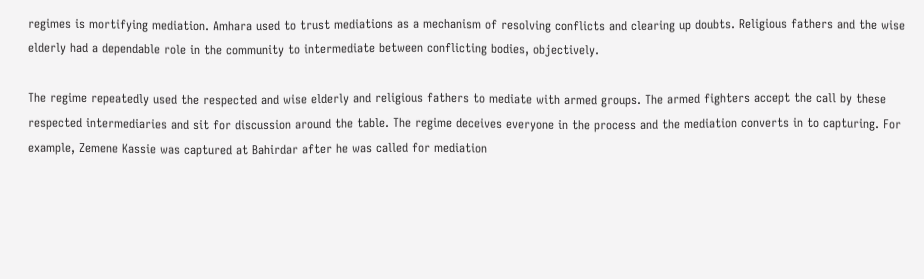regimes is mortifying mediation. Amhara used to trust mediations as a mechanism of resolving conflicts and clearing up doubts. Religious fathers and the wise elderly had a dependable role in the community to intermediate between conflicting bodies, objectively.

The regime repeatedly used the respected and wise elderly and religious fathers to mediate with armed groups. The armed fighters accept the call by these respected intermediaries and sit for discussion around the table. The regime deceives everyone in the process and the mediation converts in to capturing. For example, Zemene Kassie was captured at Bahirdar after he was called for mediation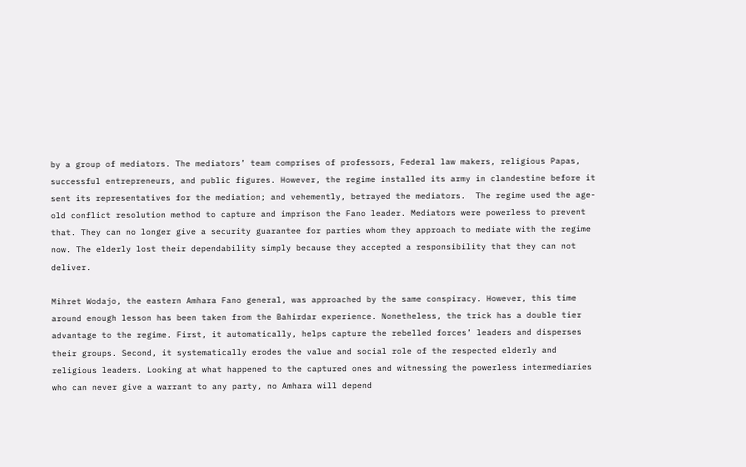by a group of mediators. The mediators’ team comprises of professors, Federal law makers, religious Papas, successful entrepreneurs, and public figures. However, the regime installed its army in clandestine before it sent its representatives for the mediation; and vehemently, betrayed the mediators.  The regime used the age-old conflict resolution method to capture and imprison the Fano leader. Mediators were powerless to prevent that. They can no longer give a security guarantee for parties whom they approach to mediate with the regime now. The elderly lost their dependability simply because they accepted a responsibility that they can not deliver.

Mihret Wodajo, the eastern Amhara Fano general, was approached by the same conspiracy. However, this time around enough lesson has been taken from the Bahirdar experience. Nonetheless, the trick has a double tier advantage to the regime. First, it automatically, helps capture the rebelled forces’ leaders and disperses their groups. Second, it systematically erodes the value and social role of the respected elderly and religious leaders. Looking at what happened to the captured ones and witnessing the powerless intermediaries who can never give a warrant to any party, no Amhara will depend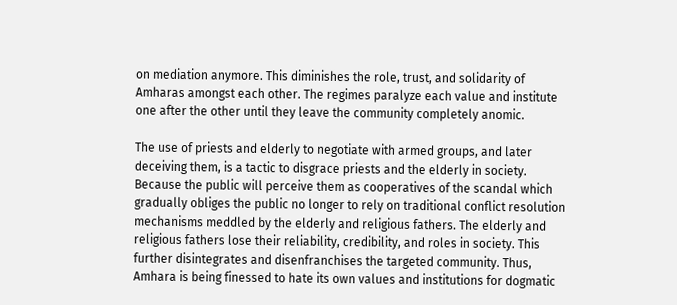on mediation anymore. This diminishes the role, trust, and solidarity of Amharas amongst each other. The regimes paralyze each value and institute one after the other until they leave the community completely anomic.

The use of priests and elderly to negotiate with armed groups, and later deceiving them, is a tactic to disgrace priests and the elderly in society. Because the public will perceive them as cooperatives of the scandal which gradually obliges the public no longer to rely on traditional conflict resolution mechanisms meddled by the elderly and religious fathers. The elderly and religious fathers lose their reliability, credibility, and roles in society. This further disintegrates and disenfranchises the targeted community. Thus, Amhara is being finessed to hate its own values and institutions for dogmatic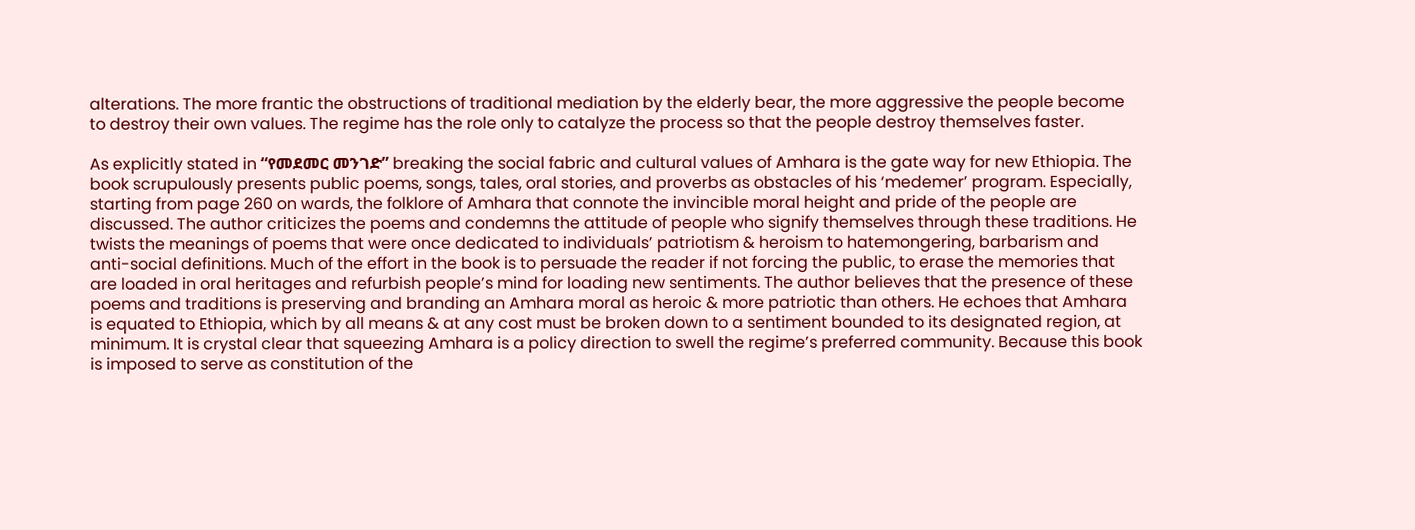alterations. The more frantic the obstructions of traditional mediation by the elderly bear, the more aggressive the people become to destroy their own values. The regime has the role only to catalyze the process so that the people destroy themselves faster.

As explicitly stated in “የመደመር መንገድ” breaking the social fabric and cultural values of Amhara is the gate way for new Ethiopia. The book scrupulously presents public poems, songs, tales, oral stories, and proverbs as obstacles of his ‘medemer’ program. Especially, starting from page 260 on wards, the folklore of Amhara that connote the invincible moral height and pride of the people are discussed. The author criticizes the poems and condemns the attitude of people who signify themselves through these traditions. He twists the meanings of poems that were once dedicated to individuals’ patriotism & heroism to hatemongering, barbarism and anti-social definitions. Much of the effort in the book is to persuade the reader if not forcing the public, to erase the memories that are loaded in oral heritages and refurbish people’s mind for loading new sentiments. The author believes that the presence of these poems and traditions is preserving and branding an Amhara moral as heroic & more patriotic than others. He echoes that Amhara is equated to Ethiopia, which by all means & at any cost must be broken down to a sentiment bounded to its designated region, at minimum. It is crystal clear that squeezing Amhara is a policy direction to swell the regime’s preferred community. Because this book is imposed to serve as constitution of the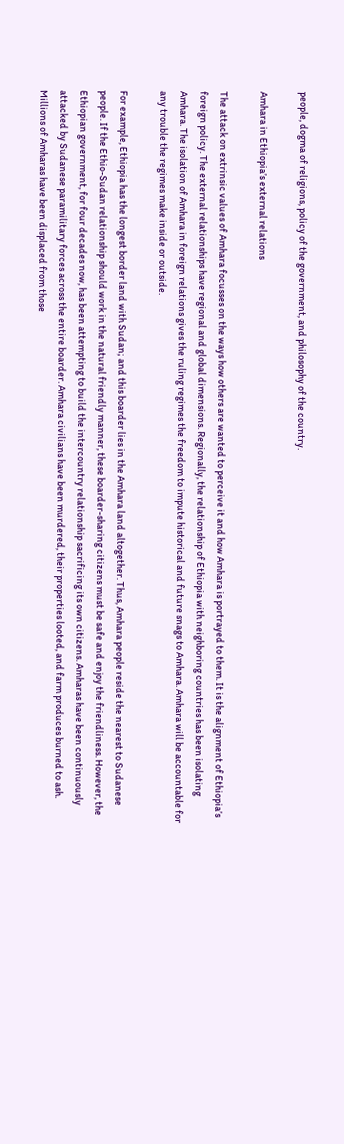people, dogma of religions, policy of the government, and philosophy of the country.

Amhara in Ethiopia’s external relations

The attack on extrinsic values of Amhara focusses on the ways how others are wanted to perceive it and how Amhara is portrayed to them. It is the alignment of Ethiopia’s foreign policy. The external relationships have regional and global dimensions. Regionally, the relationship of Ethiopia with neighboring countries has been isolating Amhara. The isolation of Amhara in foreign relations gives the ruling regimes the freedom to impute historical and future snags to Amhara. Amhara will be accountable for any trouble the regimes make inside or outside.

For example, Ethiopia has the longest border land with Sudan; and this boarder lies in the Amhara land altogether. Thus, Amhara people reside the nearest to Sudanese people. If the Ethio-Sudan relationship should work in the natural friendly manner, these boarder-sharing citizens must be safe and enjoy the friendliness. However, the Ethiopian government, for four decades now, has been attempting to build the intercountry relationship sacrificing its own citizens. Amharas have been continuously attacked by Sudanese paramilitary forces across the entire boarder. Amhara civilians have been murdered, their properties looted, and farm produces burned to ash. Millions of Amharas have been displaced from those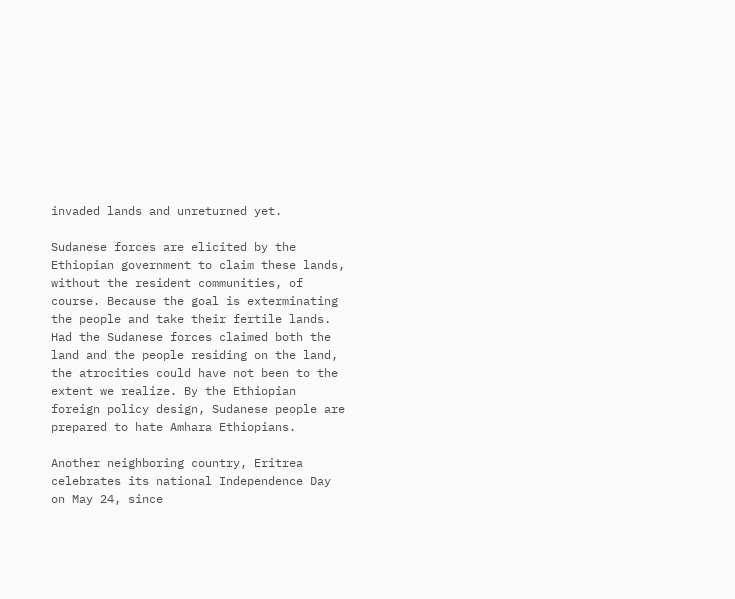invaded lands and unreturned yet.

Sudanese forces are elicited by the Ethiopian government to claim these lands, without the resident communities, of course. Because the goal is exterminating the people and take their fertile lands. Had the Sudanese forces claimed both the land and the people residing on the land, the atrocities could have not been to the extent we realize. By the Ethiopian foreign policy design, Sudanese people are prepared to hate Amhara Ethiopians.

Another neighboring country, Eritrea celebrates its national Independence Day on May 24, since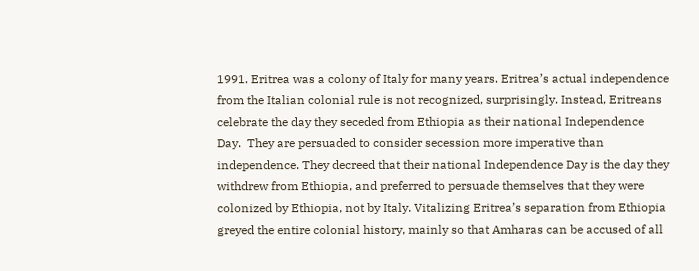1991. Eritrea was a colony of Italy for many years. Eritrea’s actual independence from the Italian colonial rule is not recognized, surprisingly. Instead, Eritreans celebrate the day they seceded from Ethiopia as their national Independence Day.  They are persuaded to consider secession more imperative than independence. They decreed that their national Independence Day is the day they withdrew from Ethiopia, and preferred to persuade themselves that they were colonized by Ethiopia, not by Italy. Vitalizing Eritrea’s separation from Ethiopia greyed the entire colonial history, mainly so that Amharas can be accused of all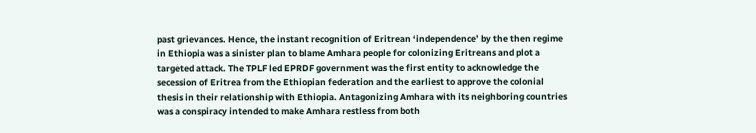past grievances. Hence, the instant recognition of Eritrean ‘independence’ by the then regime in Ethiopia was a sinister plan to blame Amhara people for colonizing Eritreans and plot a targeted attack. The TPLF led EPRDF government was the first entity to acknowledge the secession of Eritrea from the Ethiopian federation and the earliest to approve the colonial thesis in their relationship with Ethiopia. Antagonizing Amhara with its neighboring countries was a conspiracy intended to make Amhara restless from both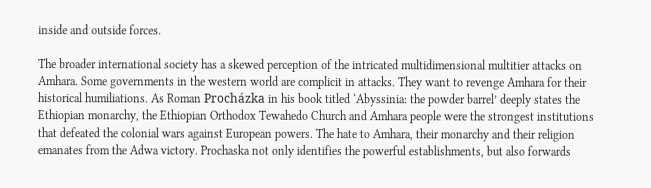inside and outside forces.

The broader international society has a skewed perception of the intricated multidimensional multitier attacks on Amhara. Some governments in the western world are complicit in attacks. They want to revenge Amhara for their historical humiliations. As Roman Procházka in his book titled ‘Abyssinia: the powder barrel’ deeply states the Ethiopian monarchy, the Ethiopian Orthodox Tewahedo Church and Amhara people were the strongest institutions that defeated the colonial wars against European powers. The hate to Amhara, their monarchy and their religion emanates from the Adwa victory. Prochaska not only identifies the powerful establishments, but also forwards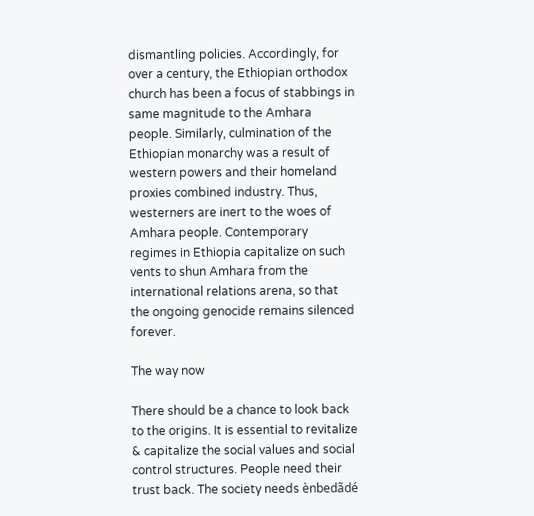dismantling policies. Accordingly, for over a century, the Ethiopian orthodox church has been a focus of stabbings in same magnitude to the Amhara people. Similarly, culmination of the Ethiopian monarchy was a result of western powers and their homeland proxies combined industry. Thus, westerners are inert to the woes of Amhara people. Contemporary regimes in Ethiopia capitalize on such vents to shun Amhara from the international relations arena, so that the ongoing genocide remains silenced forever.

The way now

There should be a chance to look back to the origins. It is essential to revitalize & capitalize the social values and social control structures. People need their trust back. The society needs ènbedãdé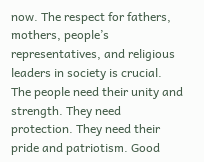now. The respect for fathers, mothers, people’s representatives, and religious leaders in society is crucial. The people need their unity and strength. They need protection. They need their pride and patriotism. Good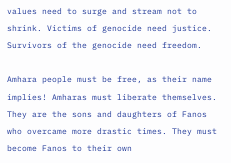values need to surge and stream not to shrink. Victims of genocide need justice. Survivors of the genocide need freedom.

Amhara people must be free, as their name implies! Amharas must liberate themselves. They are the sons and daughters of Fanos who overcame more drastic times. They must become Fanos to their own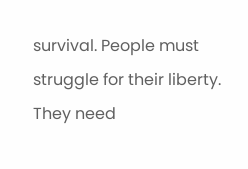survival. People must struggle for their liberty. They need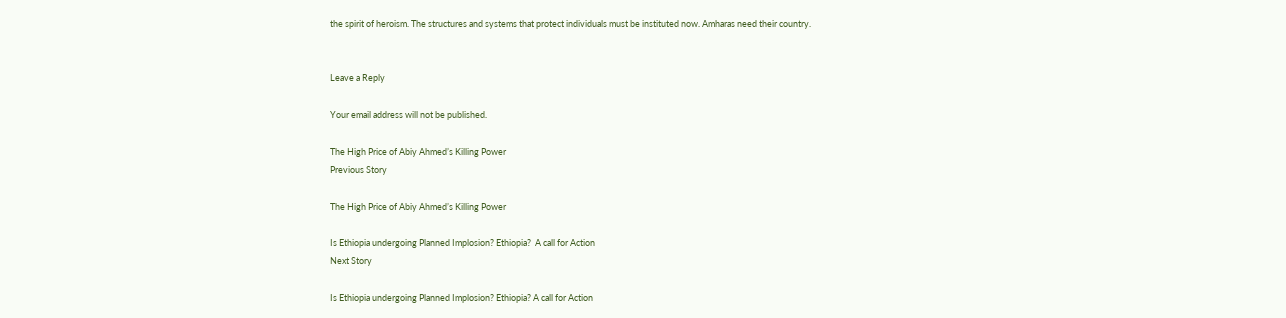the spirit of heroism. The structures and systems that protect individuals must be instituted now. Amharas need their country.


Leave a Reply

Your email address will not be published.

The High Price of Abiy Ahmed’s Killing Power
Previous Story

The High Price of Abiy Ahmed’s Killing Power

Is Ethiopia undergoing Planned Implosion? Ethiopia?  A call for Action
Next Story

Is Ethiopia undergoing Planned Implosion? Ethiopia? A call for Action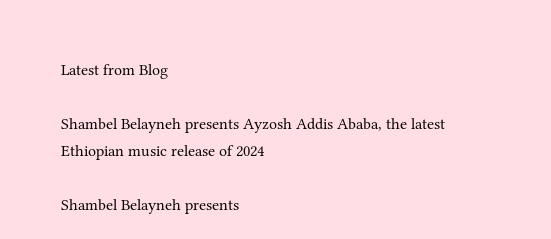Latest from Blog

Shambel Belayneh presents Ayzosh Addis Ababa, the latest Ethiopian music release of 2024

Shambel Belayneh presents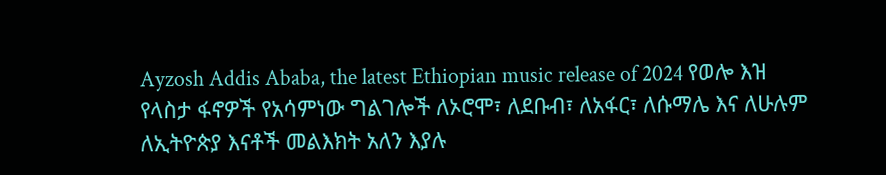Ayzosh Addis Ababa, the latest Ethiopian music release of 2024 የወሎ እዝ የላስታ ፋኖዎች የአሳምነው ግልገሎች ለኦሮሞ፣ ለደቡብ፣ ለአፋር፣ ለሱማሌ እና ለሁሉም ለኢትዮጵያ እናቶች መልእክት አለን እያሉ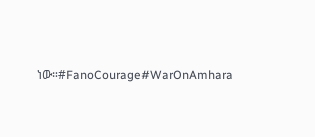ነው።#FanoCourage#WarOnAmhara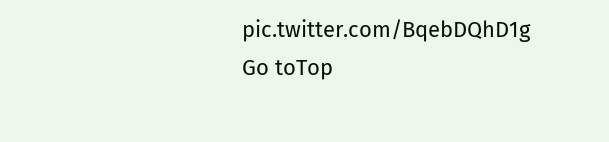pic.twitter.com/BqebDQhD1g
Go toTop